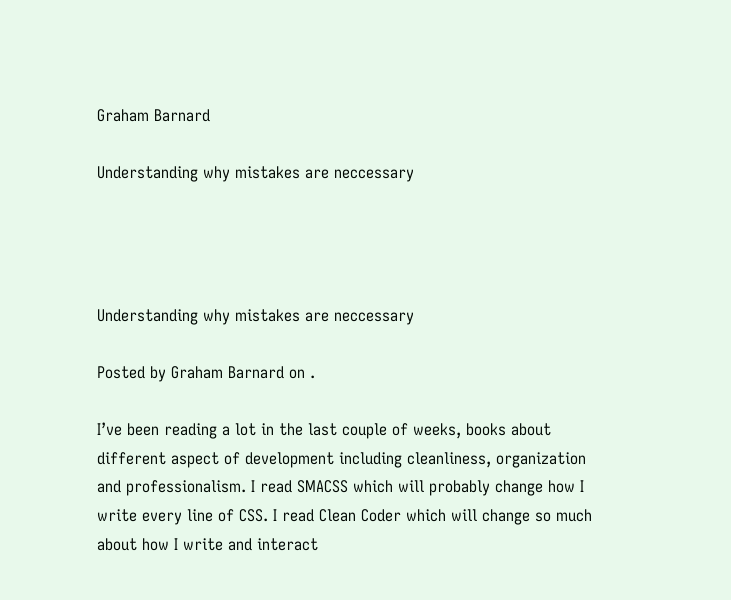Graham Barnard

Understanding why mistakes are neccessary




Understanding why mistakes are neccessary

Posted by Graham Barnard on .

I’ve been reading a lot in the last couple of weeks, books about different aspect of development including cleanliness, organization and professionalism. I read SMACSS which will probably change how I write every line of CSS. I read Clean Coder which will change so much about how I write and interact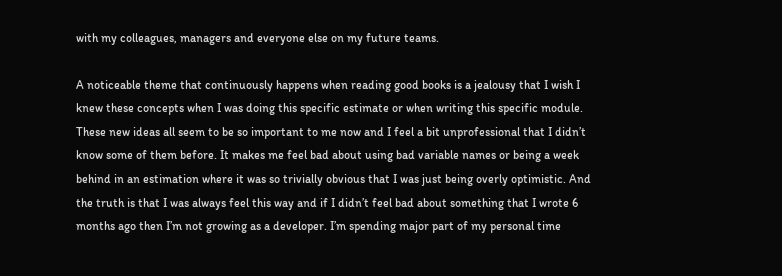with my colleagues, managers and everyone else on my future teams.

A noticeable theme that continuously happens when reading good books is a jealousy that I wish I knew these concepts when I was doing this specific estimate or when writing this specific module. These new ideas all seem to be so important to me now and I feel a bit unprofessional that I didn’t know some of them before. It makes me feel bad about using bad variable names or being a week behind in an estimation where it was so trivially obvious that I was just being overly optimistic. And the truth is that I was always feel this way and if I didn’t feel bad about something that I wrote 6 months ago then I’m not growing as a developer. I’m spending major part of my personal time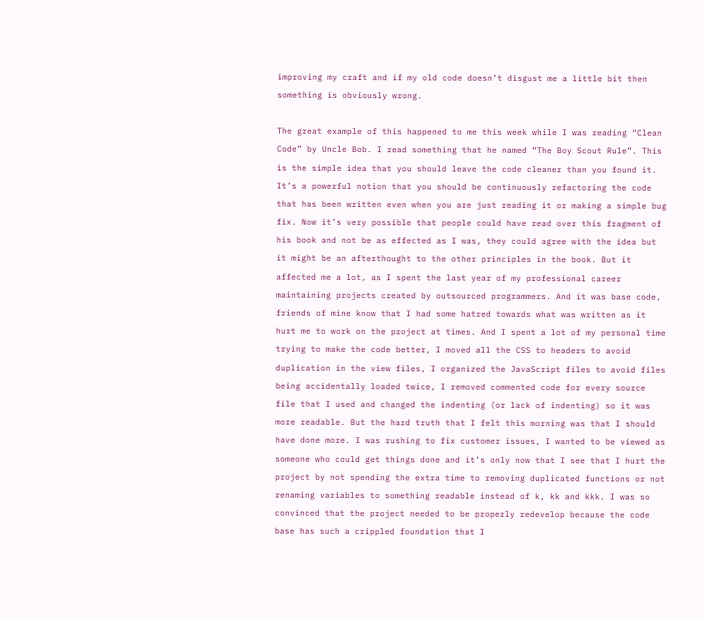improving my craft and if my old code doesn’t disgust me a little bit then something is obviously wrong.

The great example of this happened to me this week while I was reading “Clean Code” by Uncle Bob. I read something that he named “The Boy Scout Rule”. This is the simple idea that you should leave the code cleaner than you found it. It’s a powerful notion that you should be continuously refactoring the code that has been written even when you are just reading it or making a simple bug fix. Now it’s very possible that people could have read over this fragment of his book and not be as effected as I was, they could agree with the idea but it might be an afterthought to the other principles in the book. But it affected me a lot, as I spent the last year of my professional career maintaining projects created by outsourced programmers. And it was base code, friends of mine know that I had some hatred towards what was written as it hurt me to work on the project at times. And I spent a lot of my personal time trying to make the code better, I moved all the CSS to headers to avoid duplication in the view files, I organized the JavaScript files to avoid files being accidentally loaded twice, I removed commented code for every source file that I used and changed the indenting (or lack of indenting) so it was more readable. But the hard truth that I felt this morning was that I should have done more. I was rushing to fix customer issues, I wanted to be viewed as someone who could get things done and it’s only now that I see that I hurt the project by not spending the extra time to removing duplicated functions or not renaming variables to something readable instead of k, kk and kkk. I was so convinced that the project needed to be properly redevelop because the code base has such a crippled foundation that I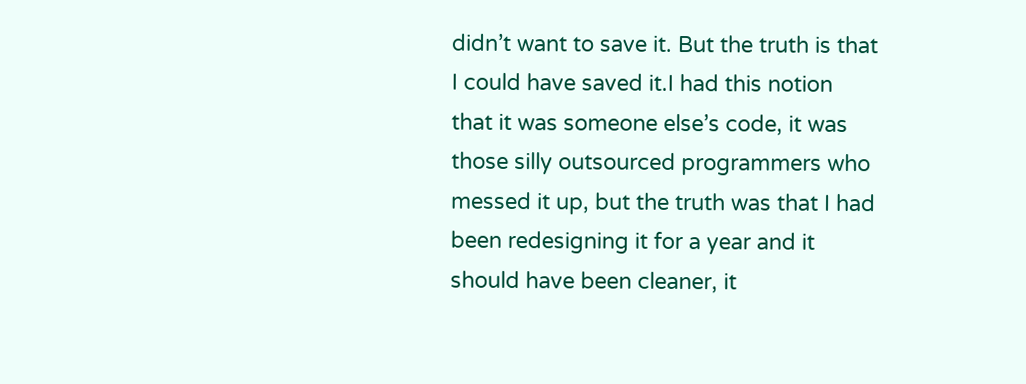didn’t want to save it. But the truth is that I could have saved it.I had this notion that it was someone else’s code, it was those silly outsourced programmers who messed it up, but the truth was that I had been redesigning it for a year and it should have been cleaner, it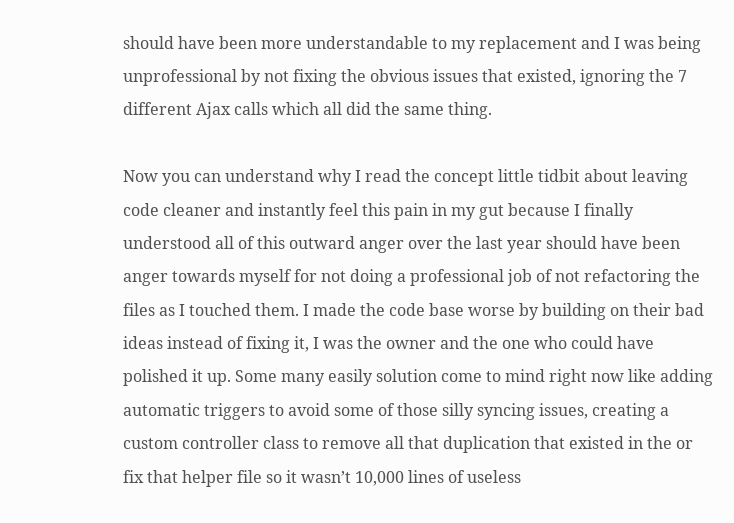should have been more understandable to my replacement and I was being unprofessional by not fixing the obvious issues that existed, ignoring the 7 different Ajax calls which all did the same thing.

Now you can understand why I read the concept little tidbit about leaving code cleaner and instantly feel this pain in my gut because I finally understood all of this outward anger over the last year should have been anger towards myself for not doing a professional job of not refactoring the files as I touched them. I made the code base worse by building on their bad ideas instead of fixing it, I was the owner and the one who could have polished it up. Some many easily solution come to mind right now like adding automatic triggers to avoid some of those silly syncing issues, creating a custom controller class to remove all that duplication that existed in the or fix that helper file so it wasn’t 10,000 lines of useless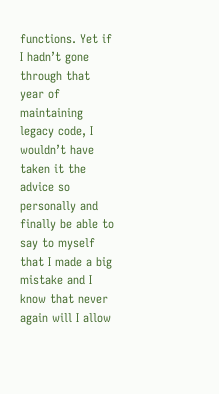functions. Yet if I hadn’t gone through that year of maintaining legacy code, I wouldn’t have taken it the advice so personally and finally be able to say to myself that I made a big mistake and I know that never again will I allow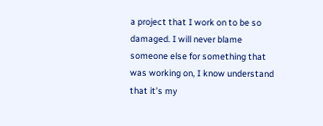a project that I work on to be so damaged. I will never blame someone else for something that was working on, I know understand that it’s my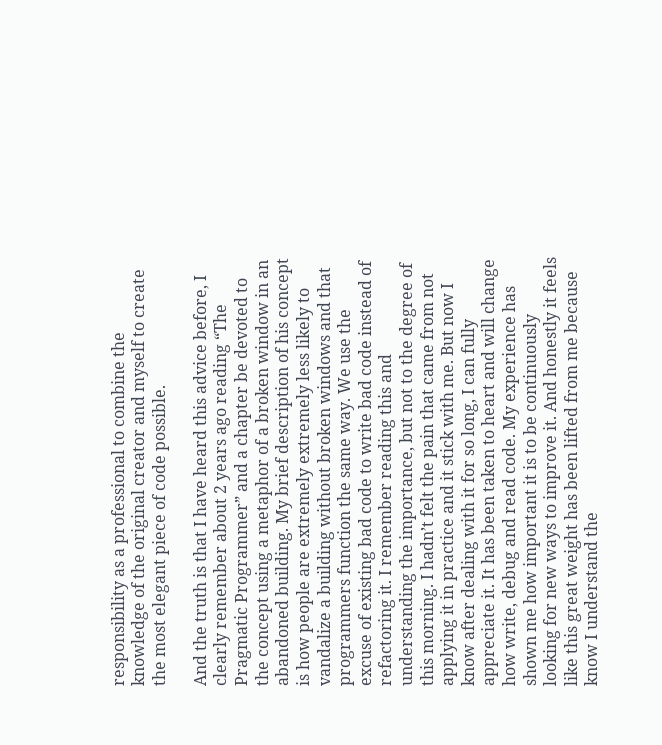responsibility as a professional to combine the knowledge of the original creator and myself to create the most elegant piece of code possible.

And the truth is that I have heard this advice before, I clearly remember about 2 years ago reading “The Pragmatic Programmer” and a chapter be devoted to the concept using a metaphor of a broken window in an abandoned building. My brief description of his concept is how people are extremely extremely less likely to vandalize a building without broken windows and that programmers function the same way. We use the excuse of existing bad code to write bad code instead of refactoring it. I remember reading this and understanding the importance, but not to the degree of this morning. I hadn’t felt the pain that came from not applying it in practice and it stick with me. But now I know after dealing with it for so long, I can fully appreciate it. It has been taken to heart and will change how write, debug and read code. My experience has shown me how important it is to be continuously looking for new ways to improve it. And honestly it feels like this great weight has been lifted from me because know I understand the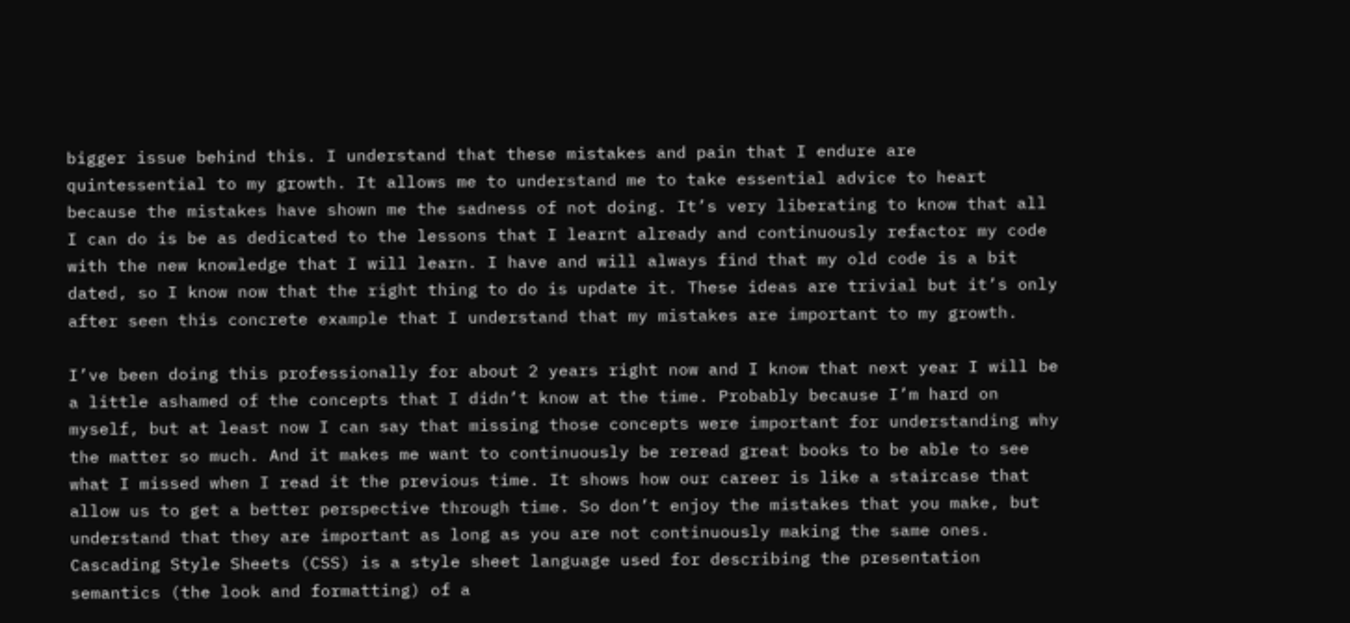bigger issue behind this. I understand that these mistakes and pain that I endure are quintessential to my growth. It allows me to understand me to take essential advice to heart because the mistakes have shown me the sadness of not doing. It’s very liberating to know that all I can do is be as dedicated to the lessons that I learnt already and continuously refactor my code with the new knowledge that I will learn. I have and will always find that my old code is a bit dated, so I know now that the right thing to do is update it. These ideas are trivial but it’s only after seen this concrete example that I understand that my mistakes are important to my growth.

I’ve been doing this professionally for about 2 years right now and I know that next year I will be a little ashamed of the concepts that I didn’t know at the time. Probably because I’m hard on myself, but at least now I can say that missing those concepts were important for understanding why the matter so much. And it makes me want to continuously be reread great books to be able to see what I missed when I read it the previous time. It shows how our career is like a staircase that allow us to get a better perspective through time. So don’t enjoy the mistakes that you make, but understand that they are important as long as you are not continuously making the same ones. Cascading Style Sheets (CSS) is a style sheet language used for describing the presentation semantics (the look and formatting) of a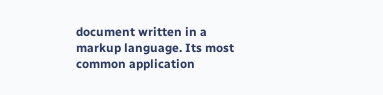document written in a markup language. Its most common application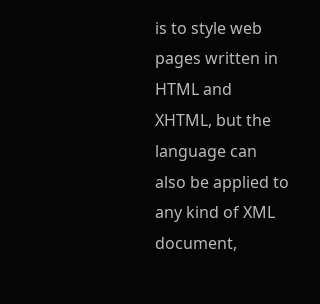is to style web pages written in HTML and XHTML, but the language can also be applied to any kind of XML document,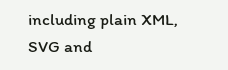including plain XML, SVG and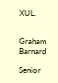XUL.


Graham Barnard

Senior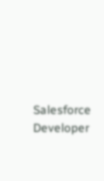Salesforce Developer